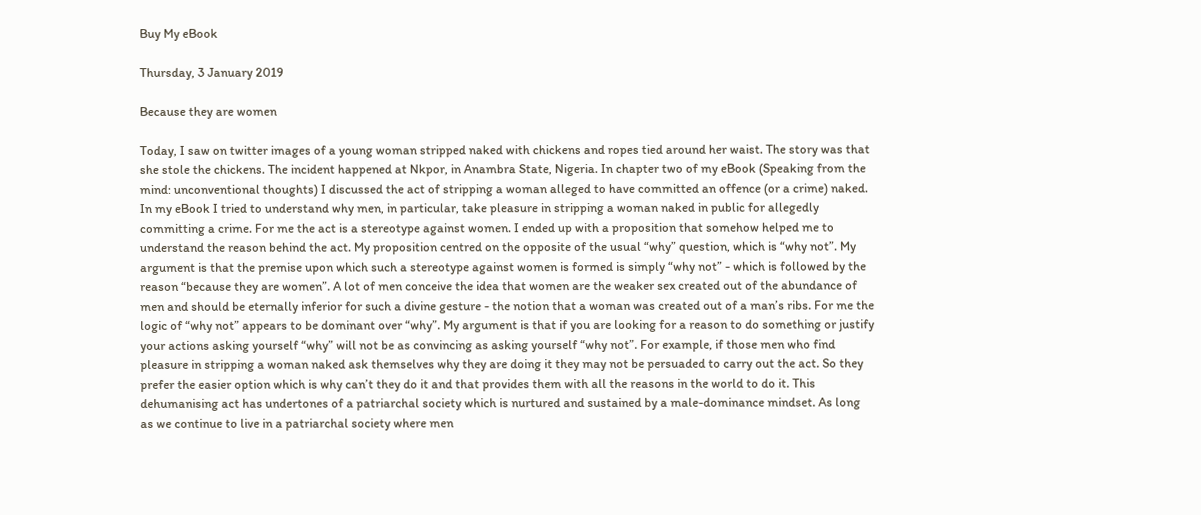Buy My eBook

Thursday, 3 January 2019

Because they are women

Today, I saw on twitter images of a young woman stripped naked with chickens and ropes tied around her waist. The story was that she stole the chickens. The incident happened at Nkpor, in Anambra State, Nigeria. In chapter two of my eBook (Speaking from the mind: unconventional thoughts) I discussed the act of stripping a woman alleged to have committed an offence (or a crime) naked. In my eBook I tried to understand why men, in particular, take pleasure in stripping a woman naked in public for allegedly committing a crime. For me the act is a stereotype against women. I ended up with a proposition that somehow helped me to understand the reason behind the act. My proposition centred on the opposite of the usual “why” question, which is “why not”. My argument is that the premise upon which such a stereotype against women is formed is simply “why not” - which is followed by the reason “because they are women”. A lot of men conceive the idea that women are the weaker sex created out of the abundance of men and should be eternally inferior for such a divine gesture - the notion that a woman was created out of a man’s ribs. For me the logic of “why not” appears to be dominant over “why”. My argument is that if you are looking for a reason to do something or justify your actions asking yourself “why” will not be as convincing as asking yourself “why not”. For example, if those men who find pleasure in stripping a woman naked ask themselves why they are doing it they may not be persuaded to carry out the act. So they prefer the easier option which is why can’t they do it and that provides them with all the reasons in the world to do it. This dehumanising act has undertones of a patriarchal society which is nurtured and sustained by a male-dominance mindset. As long as we continue to live in a patriarchal society where men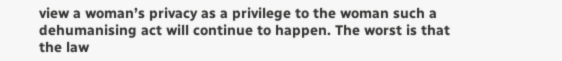view a woman’s privacy as a privilege to the woman such a dehumanising act will continue to happen. The worst is that the law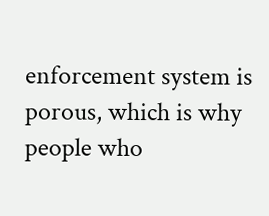enforcement system is porous, which is why people who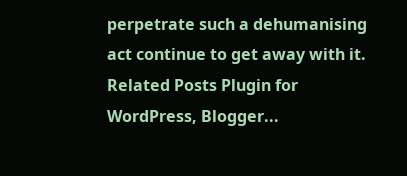perpetrate such a dehumanising act continue to get away with it.
Related Posts Plugin for WordPress, Blogger...